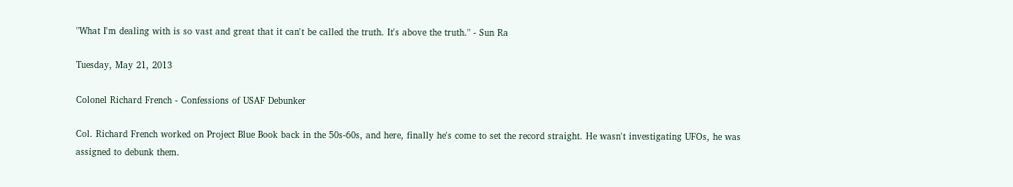"What I'm dealing with is so vast and great that it can't be called the truth. It's above the truth." - Sun Ra

Tuesday, May 21, 2013

Colonel Richard French - Confessions of USAF Debunker

Col. Richard French worked on Project Blue Book back in the 50s-60s, and here, finally he's come to set the record straight. He wasn't investigating UFOs, he was assigned to debunk them.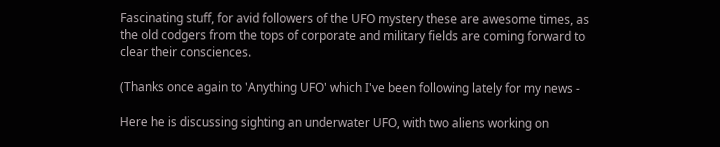Fascinating stuff, for avid followers of the UFO mystery these are awesome times, as the old codgers from the tops of corporate and military fields are coming forward to clear their consciences.

(Thanks once again to 'Anything UFO' which I've been following lately for my news -

Here he is discussing sighting an underwater UFO, with two aliens working on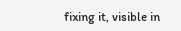fixing it, visible in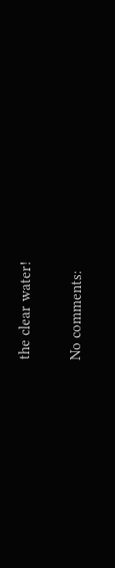the clear water!

No comments: